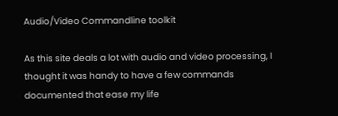Audio/Video Commandline toolkit

As this site deals a lot with audio and video processing, I thought it was handy to have a few commands documented that ease my life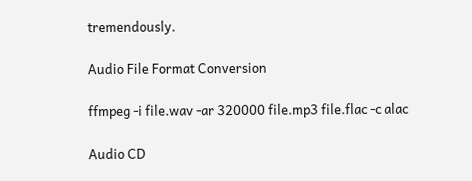tremendously.

Audio File Format Conversion

ffmpeg -i file.wav -ar 320000 file.mp3 file.flac -c alac

Audio CD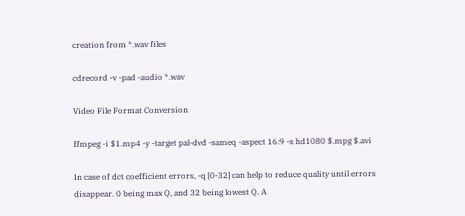creation from *.wav files

cdrecord -v -pad -audio *.wav

Video File Format Conversion

ffmpeg -i $1.mp4 -y -target pal-dvd -sameq -aspect 16:9 -s hd1080 $.mpg $.avi

In case of dct coefficient errors, -q [0-32] can help to reduce quality until errors disappear. 0 being max Q, and 32 being lowest Q. A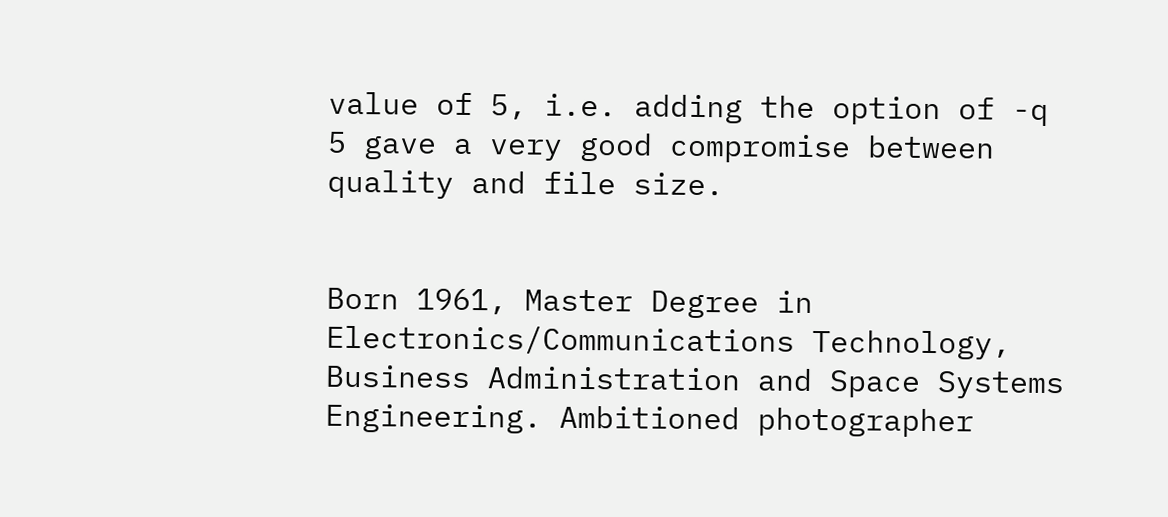value of 5, i.e. adding the option of -q 5 gave a very good compromise between quality and file size.


Born 1961, Master Degree in Electronics/Communications Technology, Business Administration and Space Systems Engineering. Ambitioned photographer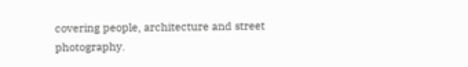covering people, architecture and street photography.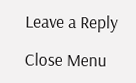Leave a Reply

Close Menu